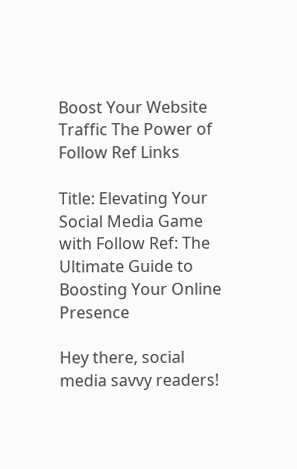Boost Your Website Traffic The Power of Follow Ref Links

Title: Elevating Your Social Media Game with Follow Ref: The Ultimate Guide to Boosting Your Online Presence

Hey there, social media savvy readers!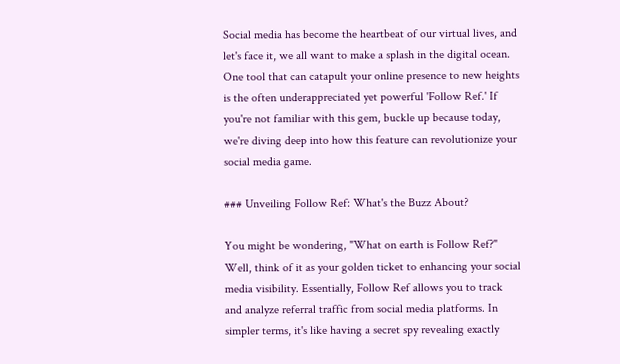Social media has become the heartbeat of our virtual lives, and let's face it, we all want to make a splash in the digital ocean. One tool that can catapult your online presence to new heights is the often underappreciated yet powerful 'Follow Ref.' If you're not familiar with this gem, buckle up because today, we're diving deep into how this feature can revolutionize your social media game.

### Unveiling Follow Ref: What's the Buzz About?

You might be wondering, "What on earth is Follow Ref?" Well, think of it as your golden ticket to enhancing your social media visibility. Essentially, Follow Ref allows you to track and analyze referral traffic from social media platforms. In simpler terms, it's like having a secret spy revealing exactly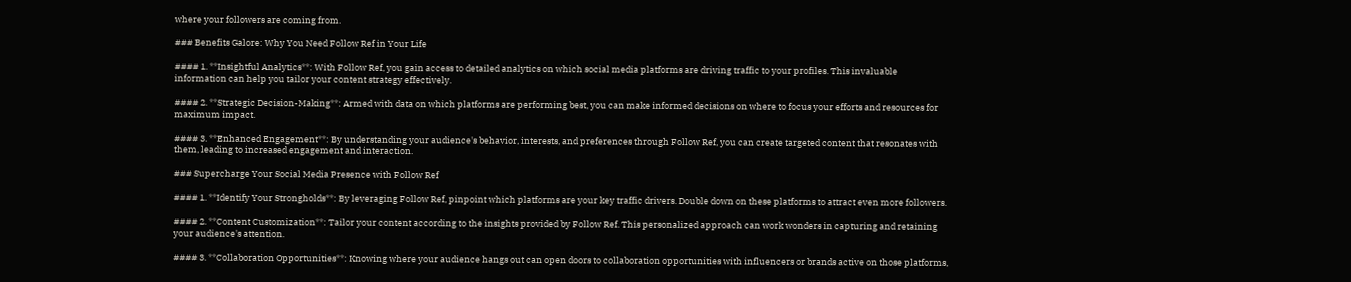where your followers are coming from.

### Benefits Galore: Why You Need Follow Ref in Your Life

#### 1. **Insightful Analytics**: With Follow Ref, you gain access to detailed analytics on which social media platforms are driving traffic to your profiles. This invaluable information can help you tailor your content strategy effectively.

#### 2. **Strategic Decision-Making**: Armed with data on which platforms are performing best, you can make informed decisions on where to focus your efforts and resources for maximum impact.

#### 3. **Enhanced Engagement**: By understanding your audience's behavior, interests, and preferences through Follow Ref, you can create targeted content that resonates with them, leading to increased engagement and interaction.

### Supercharge Your Social Media Presence with Follow Ref

#### 1. **Identify Your Strongholds**: By leveraging Follow Ref, pinpoint which platforms are your key traffic drivers. Double down on these platforms to attract even more followers.

#### 2. **Content Customization**: Tailor your content according to the insights provided by Follow Ref. This personalized approach can work wonders in capturing and retaining your audience's attention.

#### 3. **Collaboration Opportunities**: Knowing where your audience hangs out can open doors to collaboration opportunities with influencers or brands active on those platforms,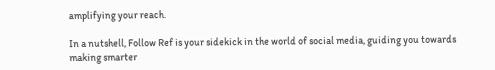amplifying your reach.

In a nutshell, Follow Ref is your sidekick in the world of social media, guiding you towards making smarter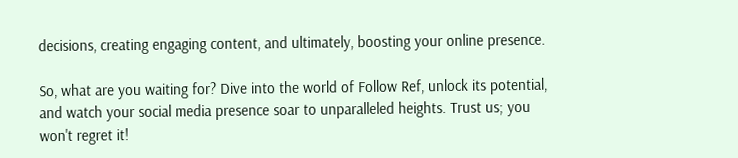decisions, creating engaging content, and ultimately, boosting your online presence.

So, what are you waiting for? Dive into the world of Follow Ref, unlock its potential, and watch your social media presence soar to unparalleled heights. Trust us; you won't regret it!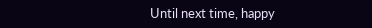Until next time, happy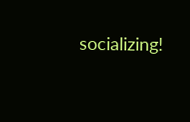socializing!